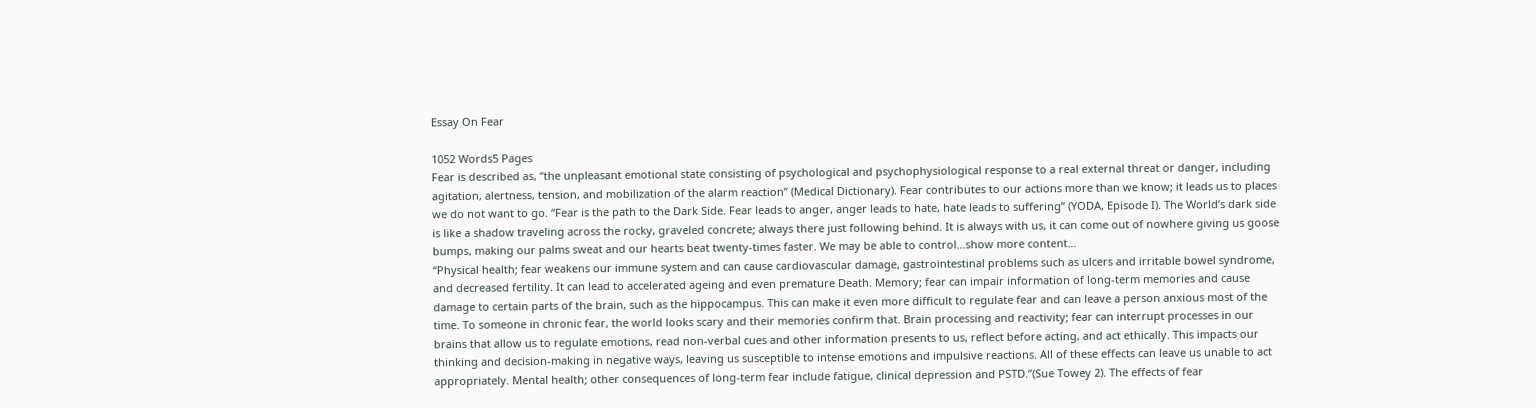Essay On Fear

1052 Words5 Pages
Fear is described as, “the unpleasant emotional state consisting of psychological and psychophysiological response to a real external threat or danger, including agitation, alertness, tension, and mobilization of the alarm reaction” (Medical Dictionary). Fear contributes to our actions more than we know; it leads us to places we do not want to go. “Fear is the path to the Dark Side. Fear leads to anger, anger leads to hate, hate leads to suffering” (YODA, Episode I). The World’s dark side is like a shadow traveling across the rocky, graveled concrete; always there just following behind. It is always with us, it can come out of nowhere giving us goose bumps, making our palms sweat and our hearts beat twenty-times faster. We may be able to control…show more content…
“Physical health; fear weakens our immune system and can cause cardiovascular damage, gastrointestinal problems such as ulcers and irritable bowel syndrome, and decreased fertility. It can lead to accelerated ageing and even premature Death. Memory; fear can impair information of long-term memories and cause damage to certain parts of the brain, such as the hippocampus. This can make it even more difficult to regulate fear and can leave a person anxious most of the time. To someone in chronic fear, the world looks scary and their memories confirm that. Brain processing and reactivity; fear can interrupt processes in our brains that allow us to regulate emotions, read non-verbal cues and other information presents to us, reflect before acting, and act ethically. This impacts our thinking and decision-making in negative ways, leaving us susceptible to intense emotions and impulsive reactions. All of these effects can leave us unable to act appropriately. Mental health; other consequences of long-term fear include fatigue, clinical depression and PSTD.”(Sue Towey 2). The effects of fear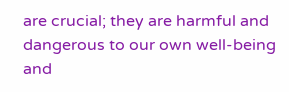are crucial; they are harmful and dangerous to our own well-being and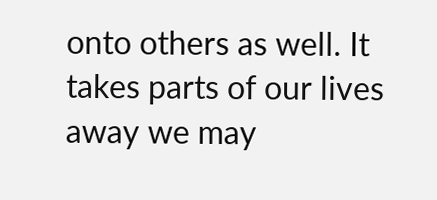onto others as well. It takes parts of our lives away we may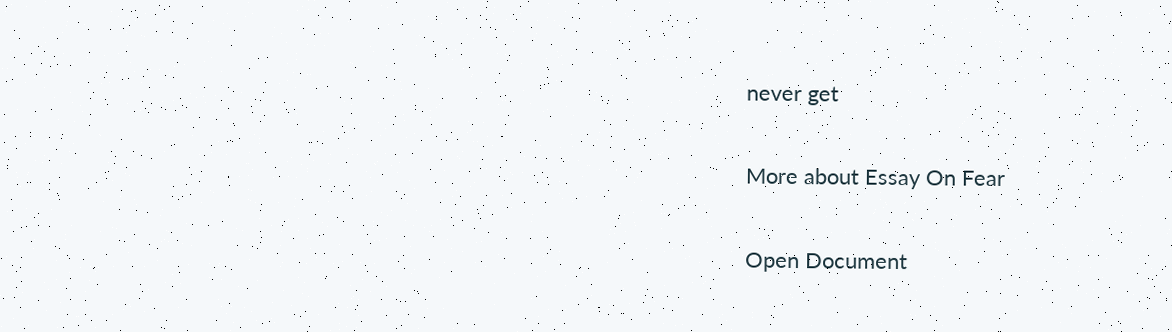never get

More about Essay On Fear

Open Document